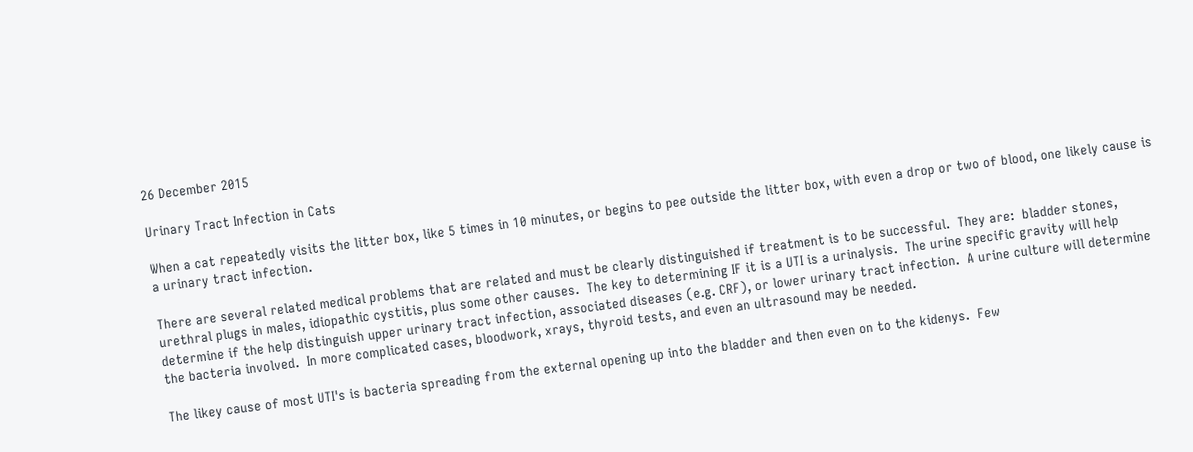26 December 2015

Urinary Tract Infection in Cats

When a cat repeatedly visits the litter box, like 5 times in 10 minutes, or begins to pee outside the litter box, with even a drop or two of blood, one likely cause is a urinary tract infection.

There are several related medical problems that are related and must be clearly distinguished if treatment is to be successful.  They are:  bladder stones, urethral plugs in males, idiopathic cystitis, plus some other causes.  The key to determining IF it is a UTI is a urinalysis.  The urine specific gravity will help determine if the help distinguish upper urinary tract infection, associated diseases (e.g. CRF), or lower urinary tract infection.  A urine culture will determine the bacteria involved.  In more complicated cases, bloodwork, xrays, thyroid tests, and even an ultrasound may be needed.

The likey cause of most UTI's is bacteria spreading from the external opening up into the bladder and then even on to the kidenys.  Few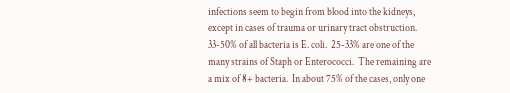infections seem to begin from blood into the kidneys, except in cases of trauma or urinary tract obstruction.  33-50% of all bacteria is E. coli.  25-33% are one of the many strains of Staph or Enterococci.  The remaining are a mix of 8+ bacteria.  In about 75% of the cases, only one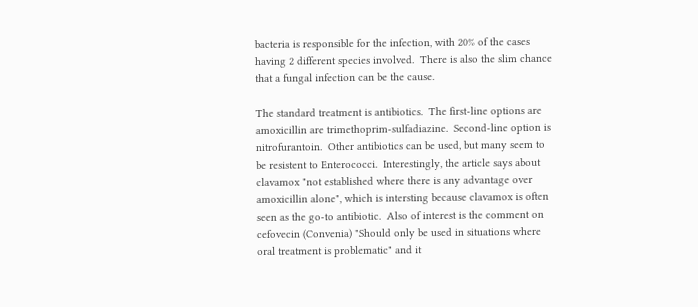bacteria is responsible for the infection, with 20% of the cases having 2 different species involved.  There is also the slim chance that a fungal infection can be the cause.

The standard treatment is antibiotics.  The first-line options are amoxicillin are trimethoprim-sulfadiazine.  Second-line option is nitrofurantoin.  Other antibiotics can be used, but many seem to be resistent to Enterococci.  Interestingly, the article says about clavamox "not established where there is any advantage over amoxicillin alone", which is intersting because clavamox is often seen as the go-to antibiotic.  Also of interest is the comment on cefovecin (Convenia) "Should only be used in situations where oral treatment is problematic" and it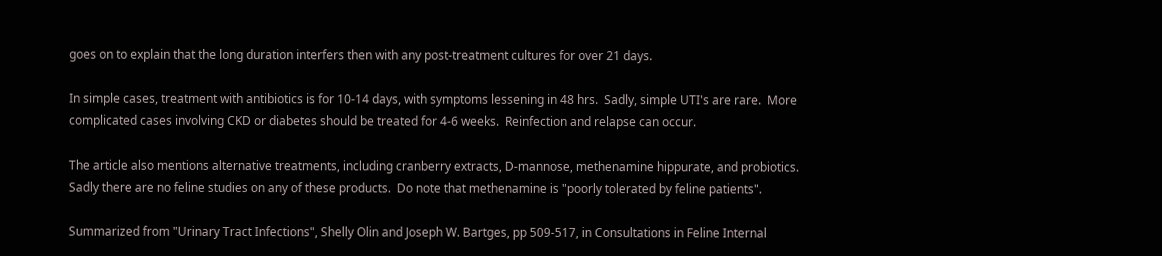goes on to explain that the long duration interfers then with any post-treatment cultures for over 21 days.

In simple cases, treatment with antibiotics is for 10-14 days, with symptoms lessening in 48 hrs.  Sadly, simple UTI's are rare.  More complicated cases involving CKD or diabetes should be treated for 4-6 weeks.  Reinfection and relapse can occur.

The article also mentions alternative treatments, including cranberry extracts, D-mannose, methenamine hippurate, and probiotics.  Sadly there are no feline studies on any of these products.  Do note that methenamine is "poorly tolerated by feline patients".

Summarized from "Urinary Tract Infections", Shelly Olin and Joseph W. Bartges, pp 509-517, in Consultations in Feline Internal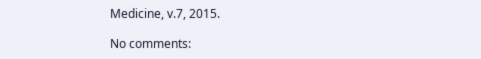Medicine, v.7, 2015.

No comments: